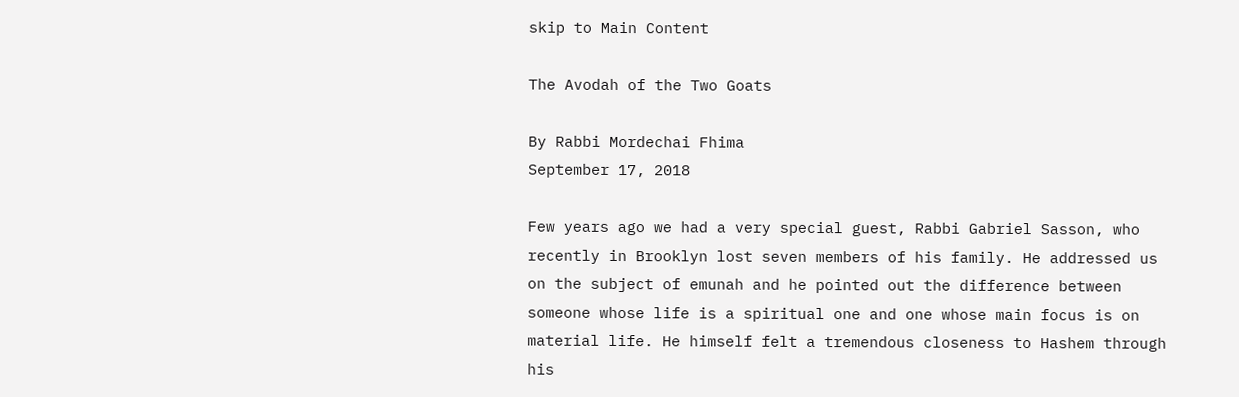skip to Main Content

The Avodah of the Two Goats

By Rabbi Mordechai Fhima
September 17, 2018

Few years ago we had a very special guest, Rabbi Gabriel Sasson, who recently in Brooklyn lost seven members of his family. He addressed us on the subject of emunah and he pointed out the difference between someone whose life is a spiritual one and one whose main focus is on material life. He himself felt a tremendous closeness to Hashem through his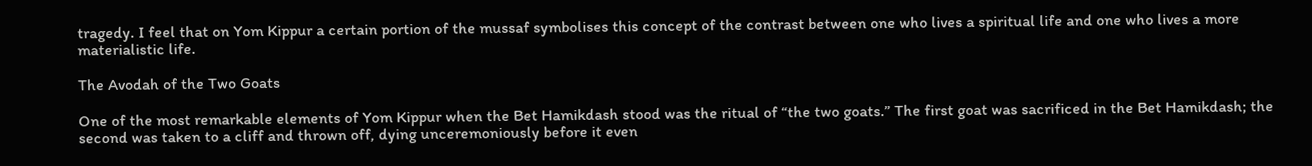tragedy. I feel that on Yom Kippur a certain portion of the mussaf symbolises this concept of the contrast between one who lives a spiritual life and one who lives a more materialistic life.

The Avodah of the Two Goats

One of the most remarkable elements of Yom Kippur when the Bet Hamikdash stood was the ritual of “the two goats.” The first goat was sacrificed in the Bet Hamikdash; the second was taken to a cliff and thrown off, dying unceremoniously before it even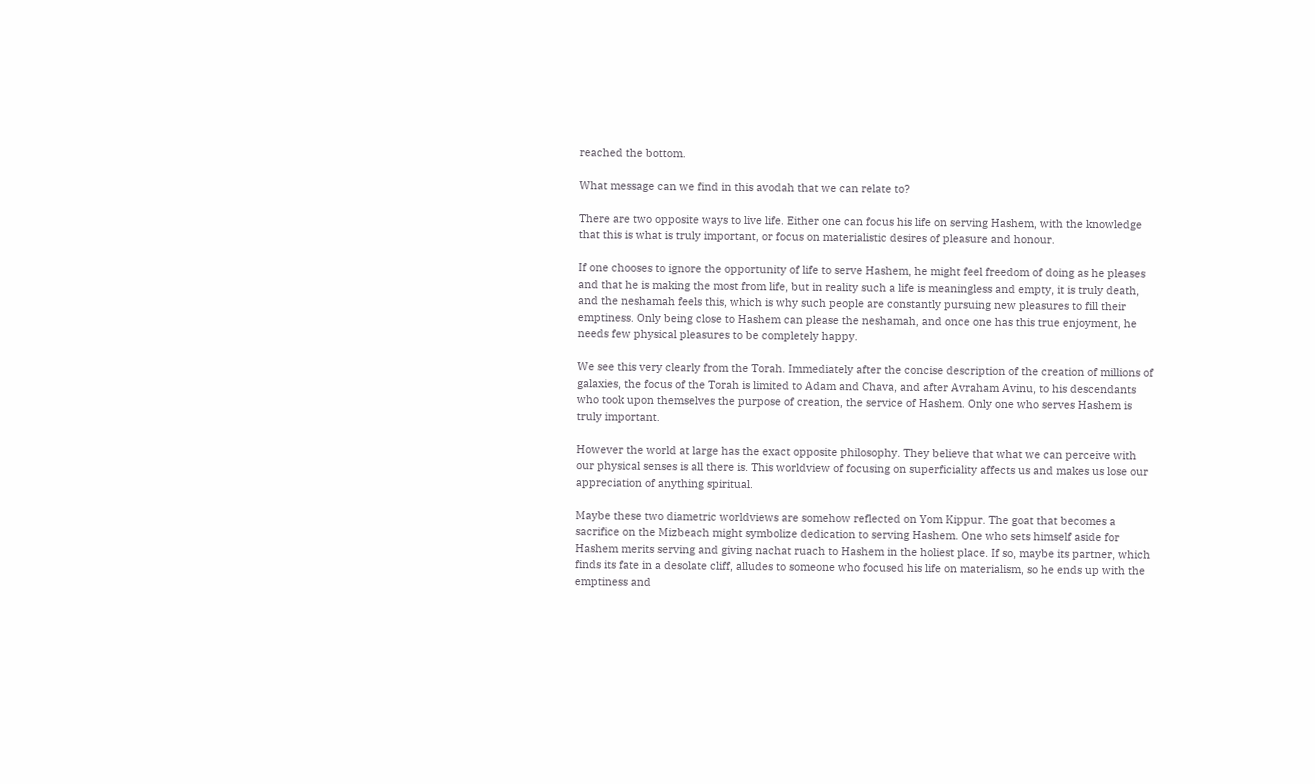reached the bottom.

What message can we find in this avodah that we can relate to?

There are two opposite ways to live life. Either one can focus his life on serving Hashem, with the knowledge that this is what is truly important, or focus on materialistic desires of pleasure and honour.

If one chooses to ignore the opportunity of life to serve Hashem, he might feel freedom of doing as he pleases and that he is making the most from life, but in reality such a life is meaningless and empty, it is truly death, and the neshamah feels this, which is why such people are constantly pursuing new pleasures to fill their emptiness. Only being close to Hashem can please the neshamah, and once one has this true enjoyment, he needs few physical pleasures to be completely happy.

We see this very clearly from the Torah. Immediately after the concise description of the creation of millions of galaxies, the focus of the Torah is limited to Adam and Chava, and after Avraham Avinu, to his descendants who took upon themselves the purpose of creation, the service of Hashem. Only one who serves Hashem is truly important.

However the world at large has the exact opposite philosophy. They believe that what we can perceive with our physical senses is all there is. This worldview of focusing on superficiality affects us and makes us lose our appreciation of anything spiritual.

Maybe these two diametric worldviews are somehow reflected on Yom Kippur. The goat that becomes a sacrifice on the Mizbeach might symbolize dedication to serving Hashem. One who sets himself aside for Hashem merits serving and giving nachat ruach to Hashem in the holiest place. If so, maybe its partner, which finds its fate in a desolate cliff, alludes to someone who focused his life on materialism, so he ends up with the emptiness and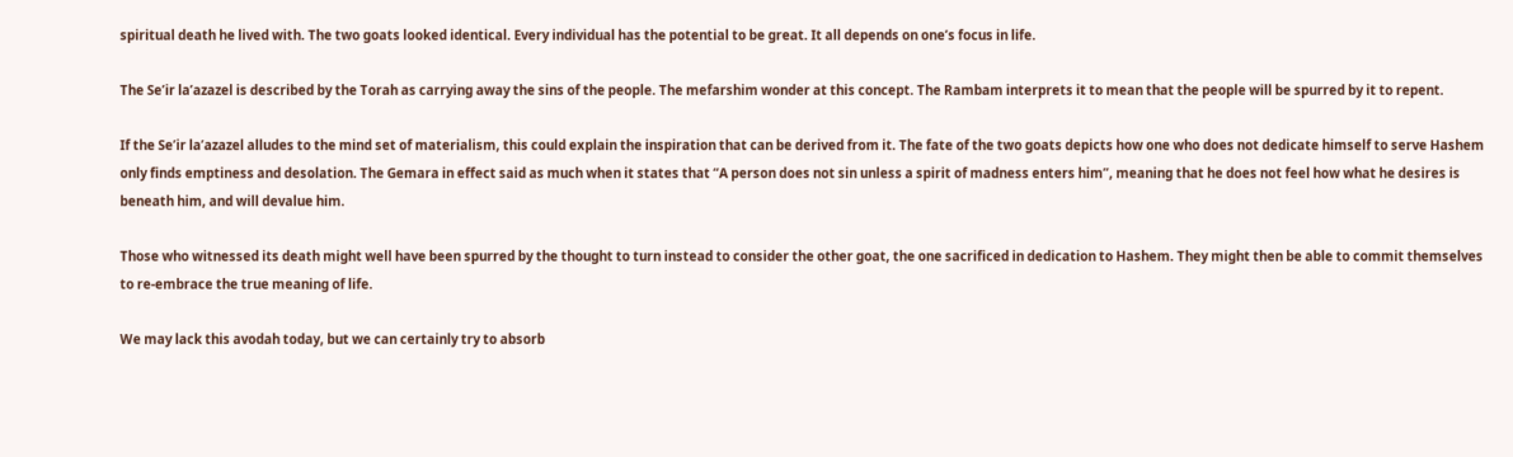spiritual death he lived with. The two goats looked identical. Every individual has the potential to be great. It all depends on one’s focus in life.

The Se’ir la’azazel is described by the Torah as carrying away the sins of the people. The mefarshim wonder at this concept. The Rambam interprets it to mean that the people will be spurred by it to repent.

If the Se’ir la’azazel alludes to the mind set of materialism, this could explain the inspiration that can be derived from it. The fate of the two goats depicts how one who does not dedicate himself to serve Hashem only finds emptiness and desolation. The Gemara in effect said as much when it states that “A person does not sin unless a spirit of madness enters him”, meaning that he does not feel how what he desires is beneath him, and will devalue him.

Those who witnessed its death might well have been spurred by the thought to turn instead to consider the other goat, the one sacrificed in dedication to Hashem. They might then be able to commit themselves to re-embrace the true meaning of life.

We may lack this avodah today, but we can certainly try to absorb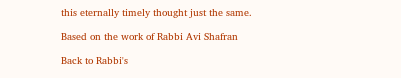this eternally timely thought just the same.

Based on the work of Rabbi Avi Shafran

Back to Rabbi's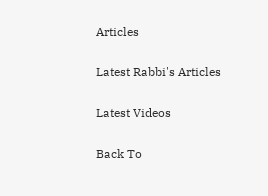Articles

Latest Rabbi's Articles

Latest Videos

Back To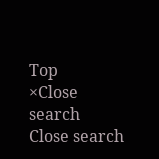Top
×Close search
Close search